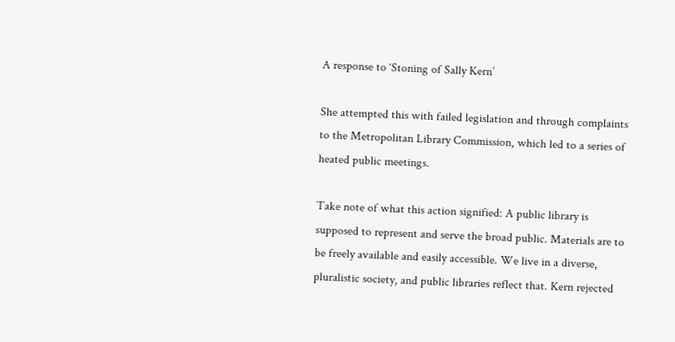A response to ‘Stoning of Sally Kern’

She attempted this with failed legislation and through complaints to the Metropolitan Library Commission, which led to a series of heated public meetings.

Take note of what this action signified: A public library is supposed to represent and serve the broad public. Materials are to be freely available and easily accessible. We live in a diverse, pluralistic society, and public libraries reflect that. Kern rejected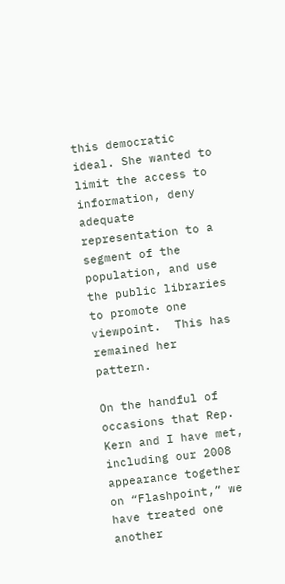this democratic ideal. She wanted to limit the access to information, deny adequate representation to a segment of the population, and use the public libraries to promote one viewpoint.  This has remained her pattern.

On the handful of occasions that Rep. Kern and I have met, including our 2008 appearance together on “Flashpoint,” we have treated one another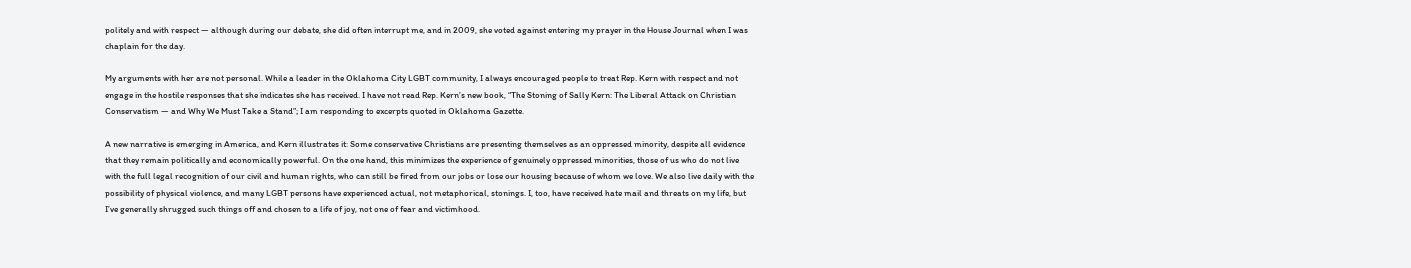politely and with respect — although during our debate, she did often interrupt me, and in 2009, she voted against entering my prayer in the House Journal when I was chaplain for the day.

My arguments with her are not personal. While a leader in the Oklahoma City LGBT community, I always encouraged people to treat Rep. Kern with respect and not engage in the hostile responses that she indicates she has received. I have not read Rep. Kern’s new book, “The Stoning of Sally Kern: The Liberal Attack on Christian Conservatism — and Why We Must Take a Stand”; I am responding to excerpts quoted in Oklahoma Gazette.

A new narrative is emerging in America, and Kern illustrates it: Some conservative Christians are presenting themselves as an oppressed minority, despite all evidence that they remain politically and economically powerful. On the one hand, this minimizes the experience of genuinely oppressed minorities, those of us who do not live with the full legal recognition of our civil and human rights, who can still be fired from our jobs or lose our housing because of whom we love. We also live daily with the possibility of physical violence, and many LGBT persons have experienced actual, not metaphorical, stonings. I, too, have received hate mail and threats on my life, but I’ve generally shrugged such things off and chosen to a life of joy, not one of fear and victimhood.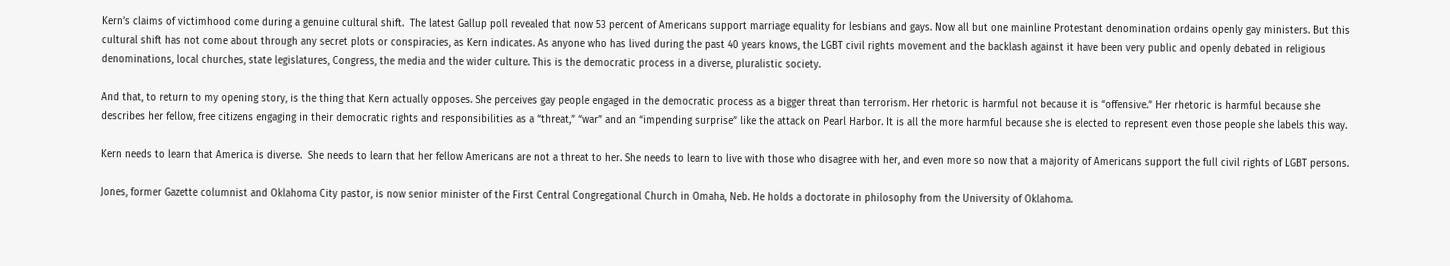Kern’s claims of victimhood come during a genuine cultural shift.  The latest Gallup poll revealed that now 53 percent of Americans support marriage equality for lesbians and gays. Now all but one mainline Protestant denomination ordains openly gay ministers. But this cultural shift has not come about through any secret plots or conspiracies, as Kern indicates. As anyone who has lived during the past 40 years knows, the LGBT civil rights movement and the backlash against it have been very public and openly debated in religious denominations, local churches, state legislatures, Congress, the media and the wider culture. This is the democratic process in a diverse, pluralistic society.

And that, to return to my opening story, is the thing that Kern actually opposes. She perceives gay people engaged in the democratic process as a bigger threat than terrorism. Her rhetoric is harmful not because it is “offensive.” Her rhetoric is harmful because she describes her fellow, free citizens engaging in their democratic rights and responsibilities as a “threat,” “war” and an “impending surprise” like the attack on Pearl Harbor. It is all the more harmful because she is elected to represent even those people she labels this way.

Kern needs to learn that America is diverse.  She needs to learn that her fellow Americans are not a threat to her. She needs to learn to live with those who disagree with her, and even more so now that a majority of Americans support the full civil rights of LGBT persons.

Jones, former Gazette columnist and Oklahoma City pastor, is now senior minister of the First Central Congregational Church in Omaha, Neb. He holds a doctorate in philosophy from the University of Oklahoma.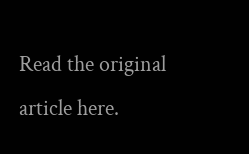Read the original article here.